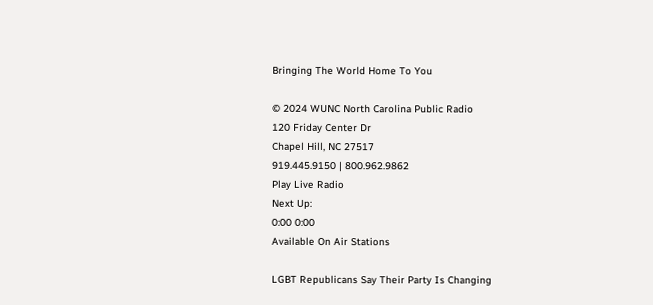Bringing The World Home To You

© 2024 WUNC North Carolina Public Radio
120 Friday Center Dr
Chapel Hill, NC 27517
919.445.9150 | 800.962.9862
Play Live Radio
Next Up:
0:00 0:00
Available On Air Stations

LGBT Republicans Say Their Party Is Changing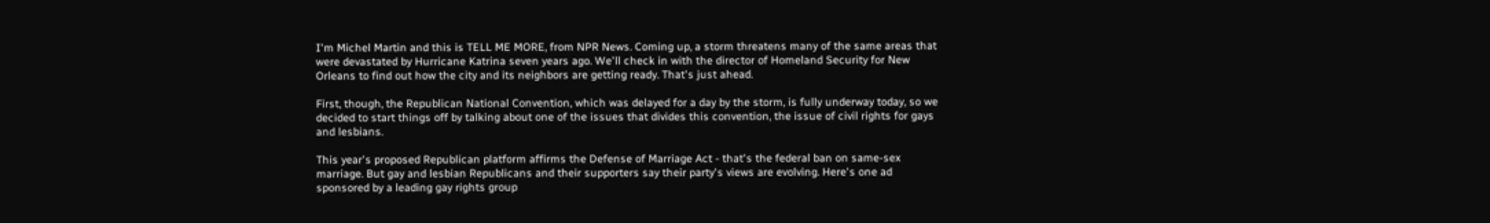I'm Michel Martin and this is TELL ME MORE, from NPR News. Coming up, a storm threatens many of the same areas that were devastated by Hurricane Katrina seven years ago. We'll check in with the director of Homeland Security for New Orleans to find out how the city and its neighbors are getting ready. That's just ahead.

First, though, the Republican National Convention, which was delayed for a day by the storm, is fully underway today, so we decided to start things off by talking about one of the issues that divides this convention, the issue of civil rights for gays and lesbians.

This year's proposed Republican platform affirms the Defense of Marriage Act - that's the federal ban on same-sex marriage. But gay and lesbian Republicans and their supporters say their party's views are evolving. Here's one ad sponsored by a leading gay rights group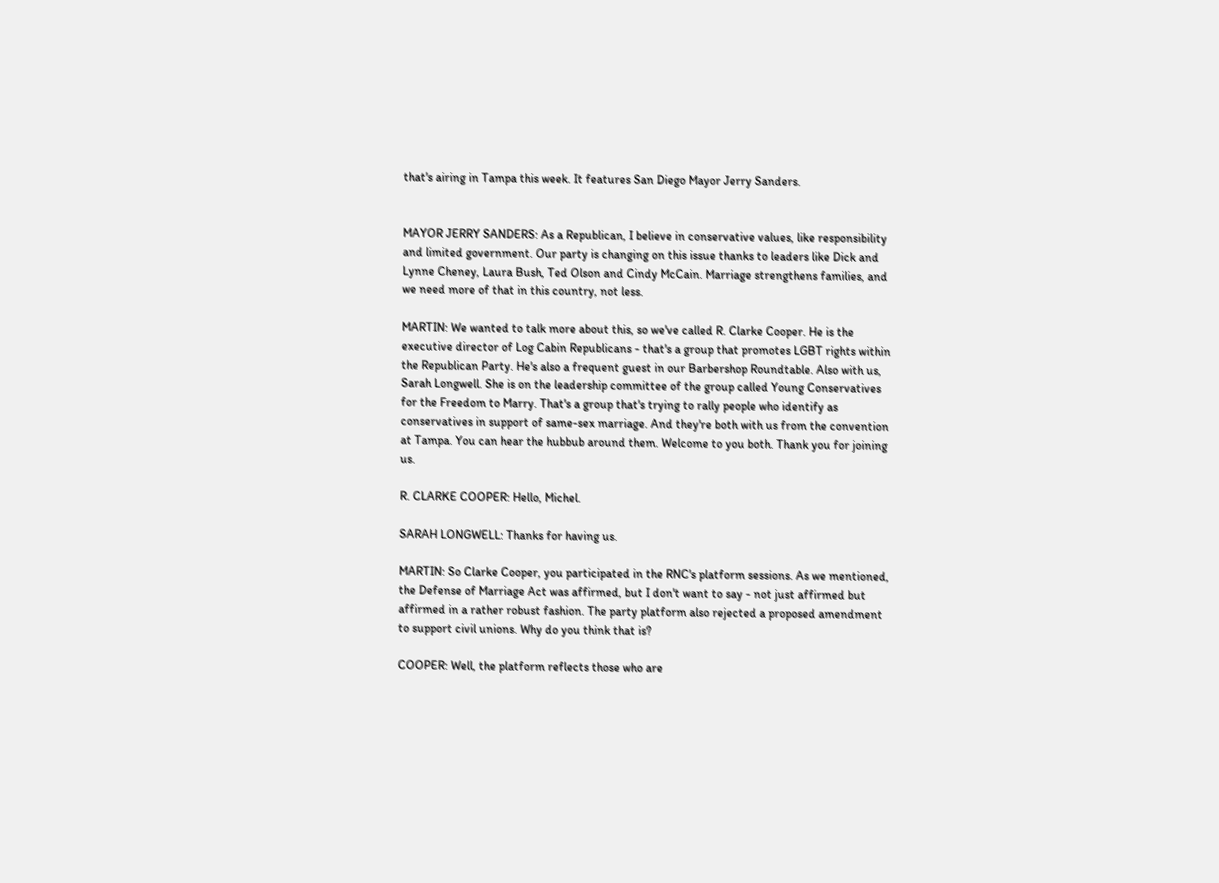that's airing in Tampa this week. It features San Diego Mayor Jerry Sanders.


MAYOR JERRY SANDERS: As a Republican, I believe in conservative values, like responsibility and limited government. Our party is changing on this issue thanks to leaders like Dick and Lynne Cheney, Laura Bush, Ted Olson and Cindy McCain. Marriage strengthens families, and we need more of that in this country, not less.

MARTIN: We wanted to talk more about this, so we've called R. Clarke Cooper. He is the executive director of Log Cabin Republicans - that's a group that promotes LGBT rights within the Republican Party. He's also a frequent guest in our Barbershop Roundtable. Also with us, Sarah Longwell. She is on the leadership committee of the group called Young Conservatives for the Freedom to Marry. That's a group that's trying to rally people who identify as conservatives in support of same-sex marriage. And they're both with us from the convention at Tampa. You can hear the hubbub around them. Welcome to you both. Thank you for joining us.

R. CLARKE COOPER: Hello, Michel.

SARAH LONGWELL: Thanks for having us.

MARTIN: So Clarke Cooper, you participated in the RNC's platform sessions. As we mentioned, the Defense of Marriage Act was affirmed, but I don't want to say - not just affirmed but affirmed in a rather robust fashion. The party platform also rejected a proposed amendment to support civil unions. Why do you think that is?

COOPER: Well, the platform reflects those who are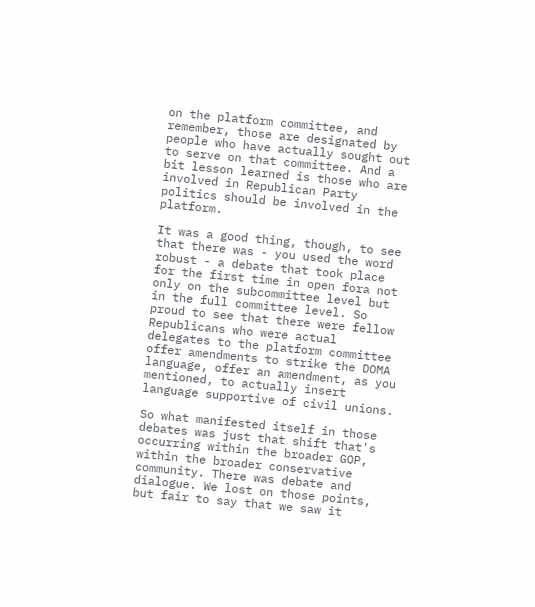on the platform committee, and remember, those are designated by people who have actually sought out to serve on that committee. And a bit lesson learned is those who are involved in Republican Party politics should be involved in the platform.

It was a good thing, though, to see that there was - you used the word robust - a debate that took place for the first time in open fora not only on the subcommittee level but in the full committee level. So proud to see that there were fellow Republicans who were actual delegates to the platform committee offer amendments to strike the DOMA language, offer an amendment, as you mentioned, to actually insert language supportive of civil unions.

So what manifested itself in those debates was just that shift that's occurring within the broader GOP, within the broader conservative community. There was debate and dialogue. We lost on those points, but fair to say that we saw it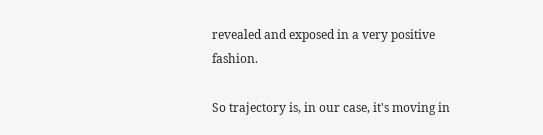revealed and exposed in a very positive fashion.

So trajectory is, in our case, it's moving in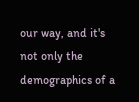our way, and it's not only the demographics of a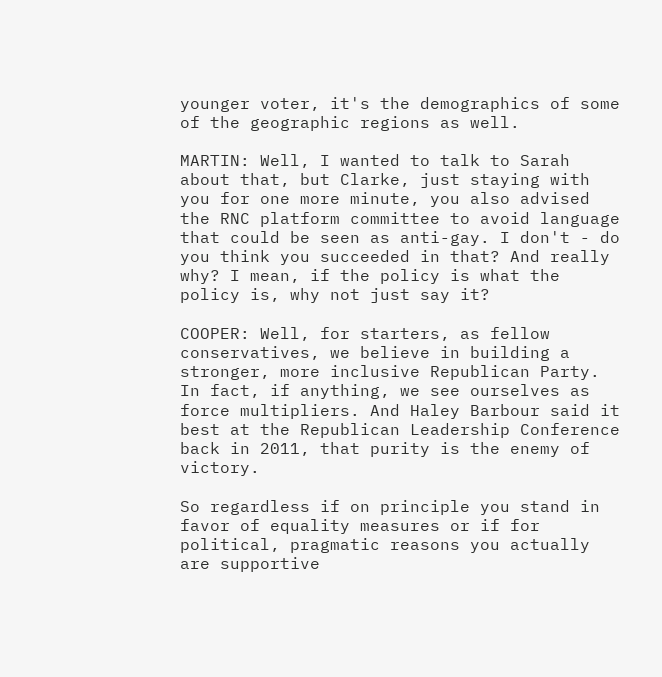younger voter, it's the demographics of some of the geographic regions as well.

MARTIN: Well, I wanted to talk to Sarah about that, but Clarke, just staying with you for one more minute, you also advised the RNC platform committee to avoid language that could be seen as anti-gay. I don't - do you think you succeeded in that? And really why? I mean, if the policy is what the policy is, why not just say it?

COOPER: Well, for starters, as fellow conservatives, we believe in building a stronger, more inclusive Republican Party. In fact, if anything, we see ourselves as force multipliers. And Haley Barbour said it best at the Republican Leadership Conference back in 2011, that purity is the enemy of victory.

So regardless if on principle you stand in favor of equality measures or if for political, pragmatic reasons you actually are supportive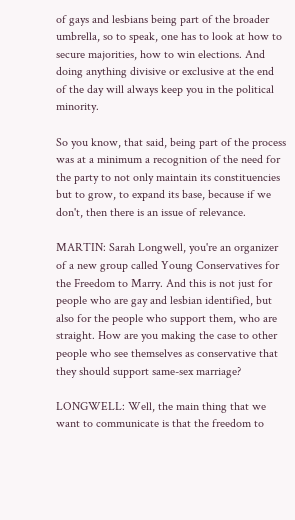of gays and lesbians being part of the broader umbrella, so to speak, one has to look at how to secure majorities, how to win elections. And doing anything divisive or exclusive at the end of the day will always keep you in the political minority.

So you know, that said, being part of the process was at a minimum a recognition of the need for the party to not only maintain its constituencies but to grow, to expand its base, because if we don't, then there is an issue of relevance.

MARTIN: Sarah Longwell, you're an organizer of a new group called Young Conservatives for the Freedom to Marry. And this is not just for people who are gay and lesbian identified, but also for the people who support them, who are straight. How are you making the case to other people who see themselves as conservative that they should support same-sex marriage?

LONGWELL: Well, the main thing that we want to communicate is that the freedom to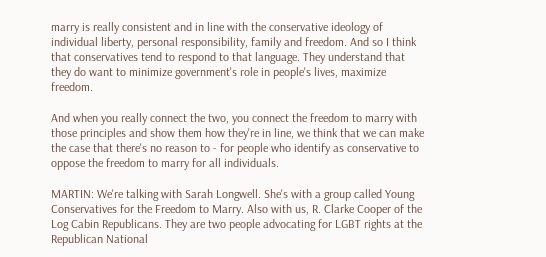marry is really consistent and in line with the conservative ideology of individual liberty, personal responsibility, family and freedom. And so I think that conservatives tend to respond to that language. They understand that they do want to minimize government's role in people's lives, maximize freedom.

And when you really connect the two, you connect the freedom to marry with those principles and show them how they're in line, we think that we can make the case that there's no reason to - for people who identify as conservative to oppose the freedom to marry for all individuals.

MARTIN: We're talking with Sarah Longwell. She's with a group called Young Conservatives for the Freedom to Marry. Also with us, R. Clarke Cooper of the Log Cabin Republicans. They are two people advocating for LGBT rights at the Republican National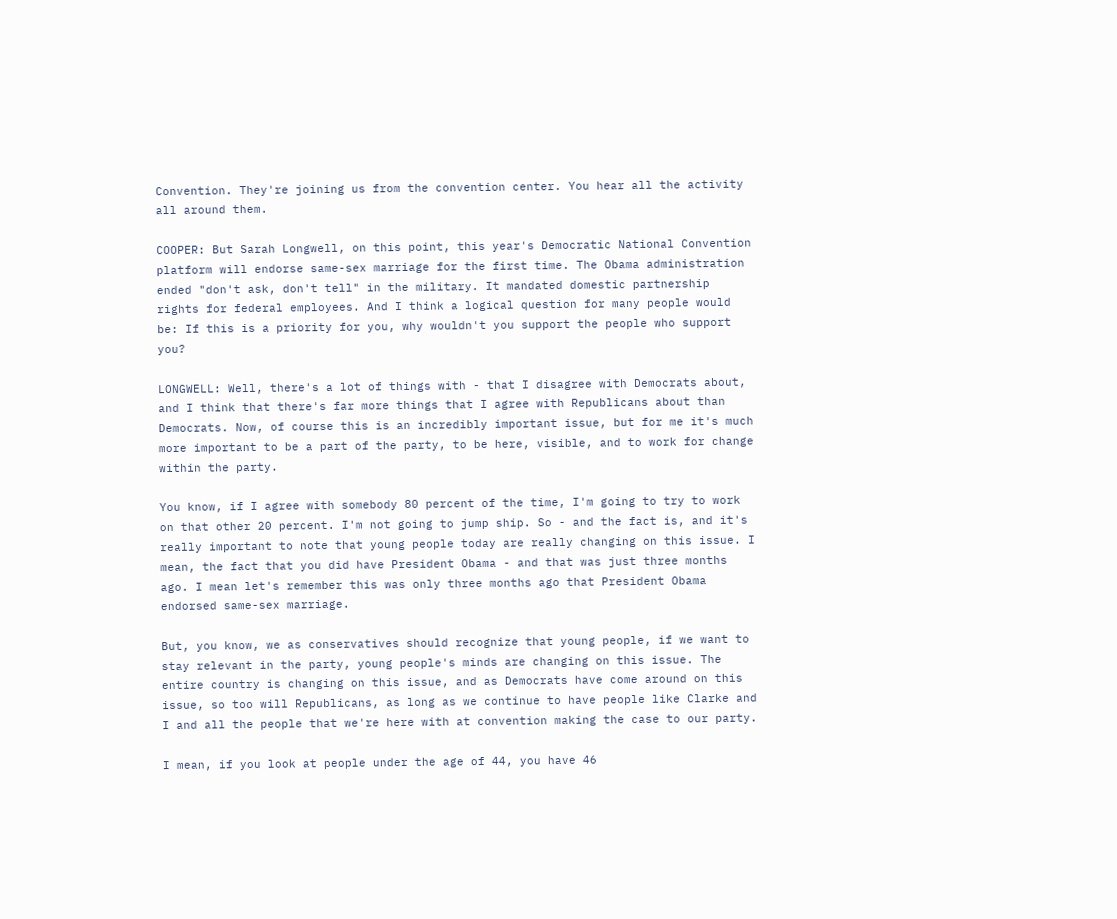Convention. They're joining us from the convention center. You hear all the activity all around them.

COOPER: But Sarah Longwell, on this point, this year's Democratic National Convention platform will endorse same-sex marriage for the first time. The Obama administration ended "don't ask, don't tell" in the military. It mandated domestic partnership rights for federal employees. And I think a logical question for many people would be: If this is a priority for you, why wouldn't you support the people who support you?

LONGWELL: Well, there's a lot of things with - that I disagree with Democrats about, and I think that there's far more things that I agree with Republicans about than Democrats. Now, of course this is an incredibly important issue, but for me it's much more important to be a part of the party, to be here, visible, and to work for change within the party.

You know, if I agree with somebody 80 percent of the time, I'm going to try to work on that other 20 percent. I'm not going to jump ship. So - and the fact is, and it's really important to note that young people today are really changing on this issue. I mean, the fact that you did have President Obama - and that was just three months ago. I mean let's remember this was only three months ago that President Obama endorsed same-sex marriage.

But, you know, we as conservatives should recognize that young people, if we want to stay relevant in the party, young people's minds are changing on this issue. The entire country is changing on this issue, and as Democrats have come around on this issue, so too will Republicans, as long as we continue to have people like Clarke and I and all the people that we're here with at convention making the case to our party.

I mean, if you look at people under the age of 44, you have 46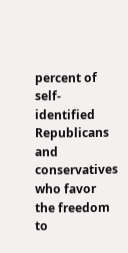percent of self-identified Republicans and conservatives who favor the freedom to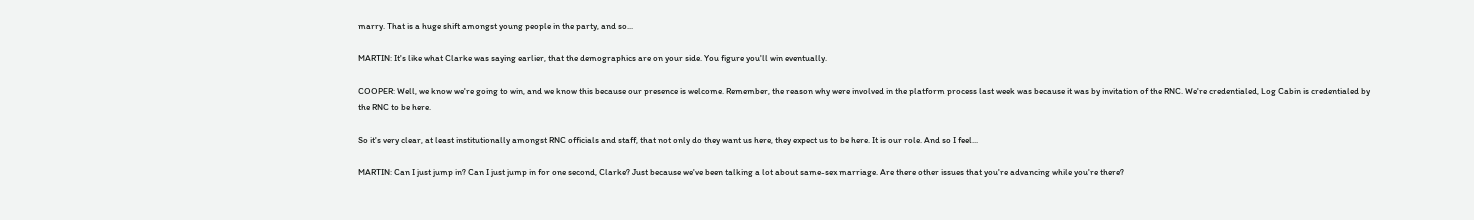marry. That is a huge shift amongst young people in the party, and so...

MARTIN: It's like what Clarke was saying earlier, that the demographics are on your side. You figure you'll win eventually.

COOPER: Well, we know we're going to win, and we know this because our presence is welcome. Remember, the reason why were involved in the platform process last week was because it was by invitation of the RNC. We're credentialed, Log Cabin is credentialed by the RNC to be here.

So it's very clear, at least institutionally amongst RNC officials and staff, that not only do they want us here, they expect us to be here. It is our role. And so I feel...

MARTIN: Can I just jump in? Can I just jump in for one second, Clarke? Just because we've been talking a lot about same-sex marriage. Are there other issues that you're advancing while you're there?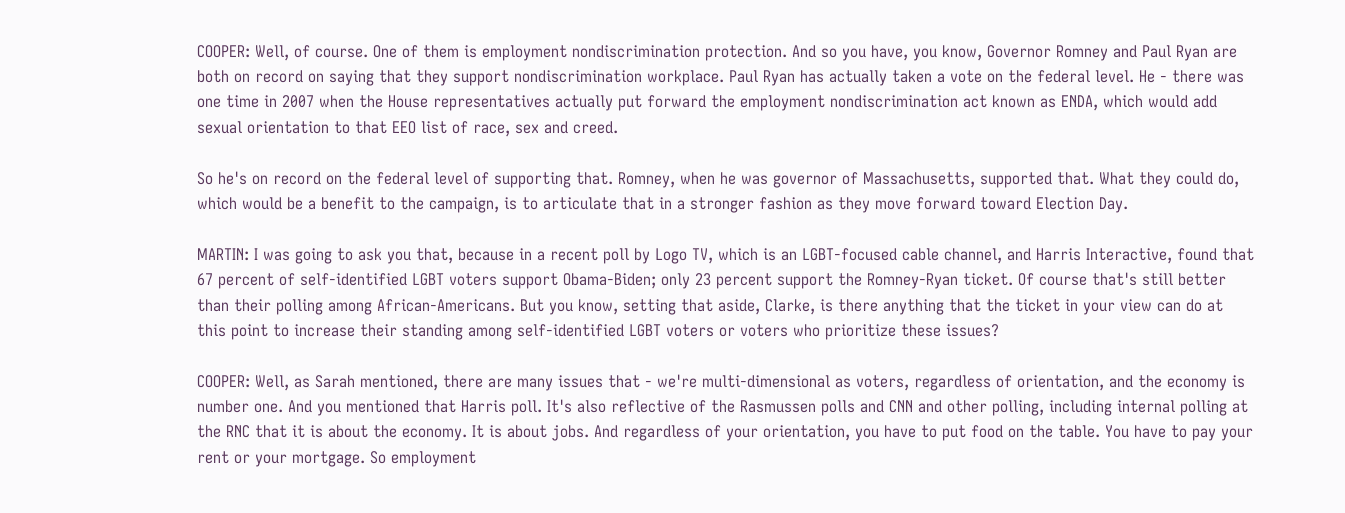COOPER: Well, of course. One of them is employment nondiscrimination protection. And so you have, you know, Governor Romney and Paul Ryan are both on record on saying that they support nondiscrimination workplace. Paul Ryan has actually taken a vote on the federal level. He - there was one time in 2007 when the House representatives actually put forward the employment nondiscrimination act known as ENDA, which would add sexual orientation to that EEO list of race, sex and creed.

So he's on record on the federal level of supporting that. Romney, when he was governor of Massachusetts, supported that. What they could do, which would be a benefit to the campaign, is to articulate that in a stronger fashion as they move forward toward Election Day.

MARTIN: I was going to ask you that, because in a recent poll by Logo TV, which is an LGBT-focused cable channel, and Harris Interactive, found that 67 percent of self-identified LGBT voters support Obama-Biden; only 23 percent support the Romney-Ryan ticket. Of course that's still better than their polling among African-Americans. But you know, setting that aside, Clarke, is there anything that the ticket in your view can do at this point to increase their standing among self-identified LGBT voters or voters who prioritize these issues?

COOPER: Well, as Sarah mentioned, there are many issues that - we're multi-dimensional as voters, regardless of orientation, and the economy is number one. And you mentioned that Harris poll. It's also reflective of the Rasmussen polls and CNN and other polling, including internal polling at the RNC that it is about the economy. It is about jobs. And regardless of your orientation, you have to put food on the table. You have to pay your rent or your mortgage. So employment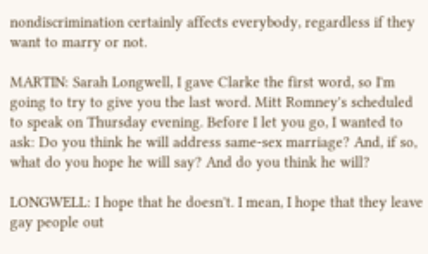nondiscrimination certainly affects everybody, regardless if they want to marry or not.

MARTIN: Sarah Longwell, I gave Clarke the first word, so I'm going to try to give you the last word. Mitt Romney's scheduled to speak on Thursday evening. Before I let you go, I wanted to ask: Do you think he will address same-sex marriage? And, if so, what do you hope he will say? And do you think he will?

LONGWELL: I hope that he doesn't. I mean, I hope that they leave gay people out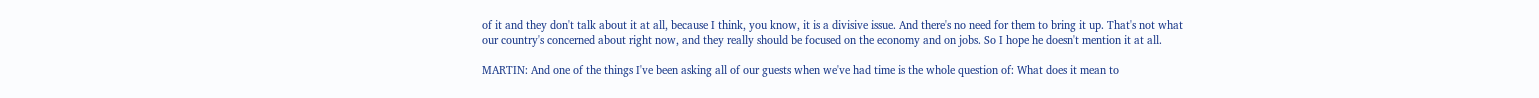of it and they don't talk about it at all, because I think, you know, it is a divisive issue. And there's no need for them to bring it up. That's not what our country's concerned about right now, and they really should be focused on the economy and on jobs. So I hope he doesn't mention it at all.

MARTIN: And one of the things I've been asking all of our guests when we've had time is the whole question of: What does it mean to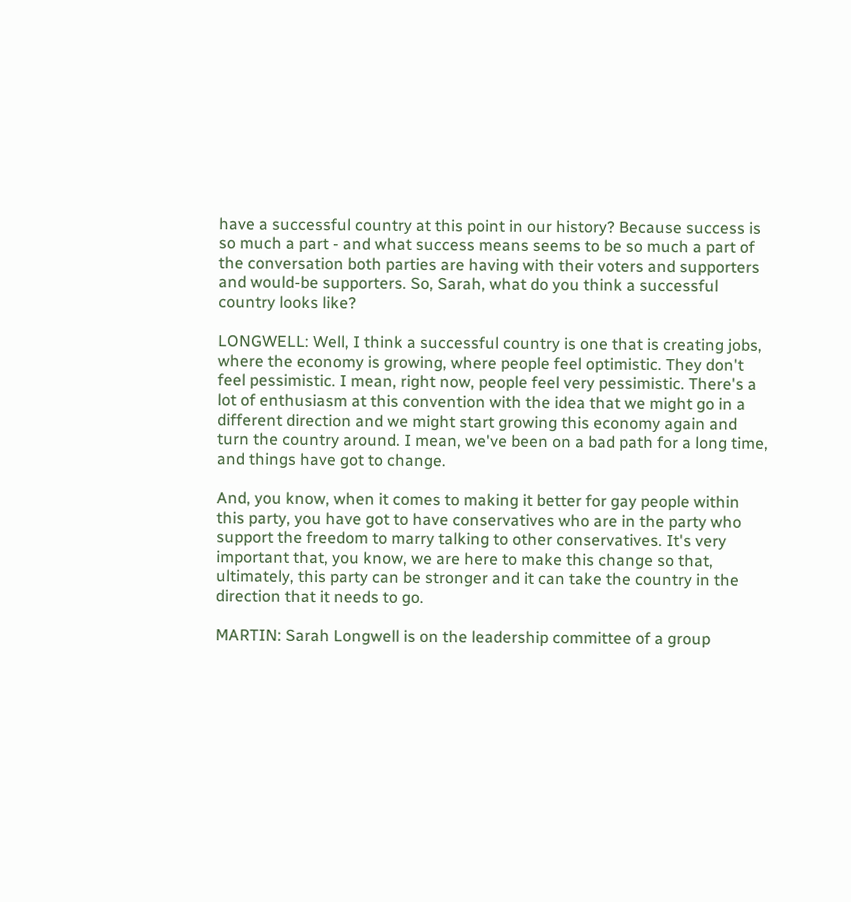have a successful country at this point in our history? Because success is so much a part - and what success means seems to be so much a part of the conversation both parties are having with their voters and supporters and would-be supporters. So, Sarah, what do you think a successful country looks like?

LONGWELL: Well, I think a successful country is one that is creating jobs, where the economy is growing, where people feel optimistic. They don't feel pessimistic. I mean, right now, people feel very pessimistic. There's a lot of enthusiasm at this convention with the idea that we might go in a different direction and we might start growing this economy again and turn the country around. I mean, we've been on a bad path for a long time, and things have got to change.

And, you know, when it comes to making it better for gay people within this party, you have got to have conservatives who are in the party who support the freedom to marry talking to other conservatives. It's very important that, you know, we are here to make this change so that, ultimately, this party can be stronger and it can take the country in the direction that it needs to go.

MARTIN: Sarah Longwell is on the leadership committee of a group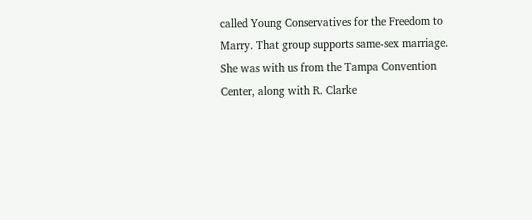called Young Conservatives for the Freedom to Marry. That group supports same-sex marriage. She was with us from the Tampa Convention Center, along with R. Clarke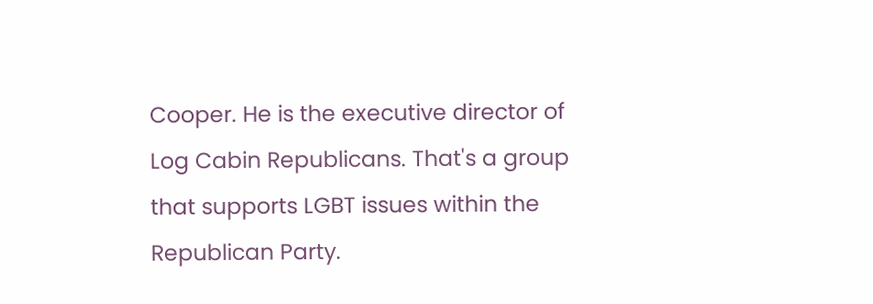Cooper. He is the executive director of Log Cabin Republicans. That's a group that supports LGBT issues within the Republican Party.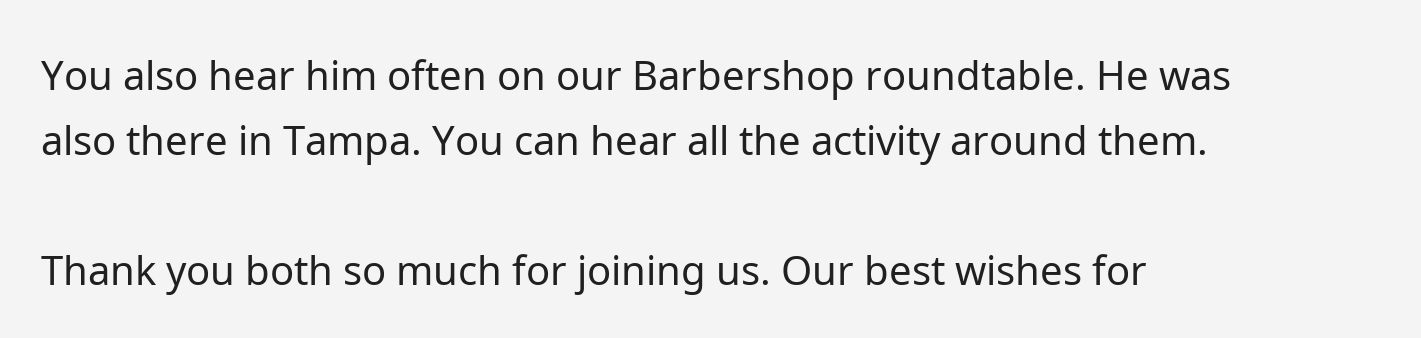You also hear him often on our Barbershop roundtable. He was also there in Tampa. You can hear all the activity around them.

Thank you both so much for joining us. Our best wishes for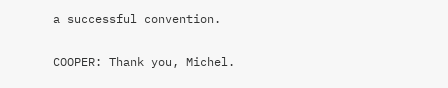a successful convention.

COOPER: Thank you, Michel.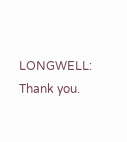LONGWELL: Thank you.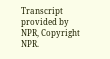Transcript provided by NPR, Copyright NPR.